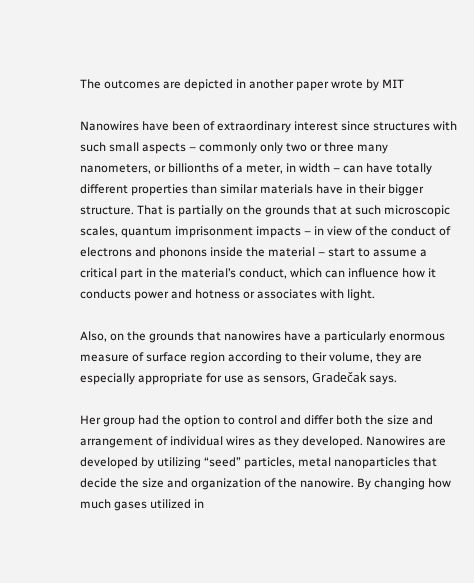The outcomes are depicted in another paper wrote by MIT

Nanowires have been of extraordinary interest since structures with such small aspects – commonly only two or three many nanometers, or billionths of a meter, in width – can have totally different properties than similar materials have in their bigger structure. That is partially on the grounds that at such microscopic scales, quantum imprisonment impacts – in view of the conduct of electrons and phonons inside the material – start to assume a critical part in the material’s conduct, which can influence how it conducts power and hotness or associates with light.

Also, on the grounds that nanowires have a particularly enormous measure of surface region according to their volume, they are especially appropriate for use as sensors, Gradečak says.

Her group had the option to control and differ both the size and arrangement of individual wires as they developed. Nanowires are developed by utilizing “seed” particles, metal nanoparticles that decide the size and organization of the nanowire. By changing how much gases utilized in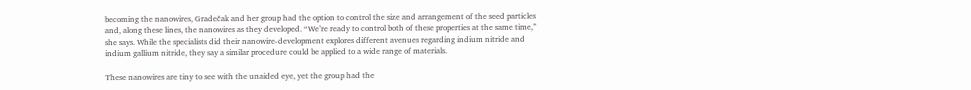becoming the nanowires, Gradečak and her group had the option to control the size and arrangement of the seed particles and, along these lines, the nanowires as they developed. “We’re ready to control both of these properties at the same time,” she says. While the specialists did their nanowire-development explores different avenues regarding indium nitride and indium gallium nitride, they say a similar procedure could be applied to a wide range of materials.

These nanowires are tiny to see with the unaided eye, yet the group had the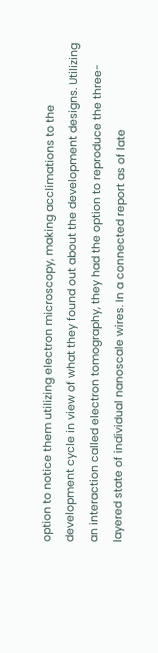option to notice them utilizing electron microscopy, making acclimations to the development cycle in view of what they found out about the development designs. Utilizing an interaction called electron tomography, they had the option to reproduce the three-layered state of individual nanoscale wires. In a connected report as of late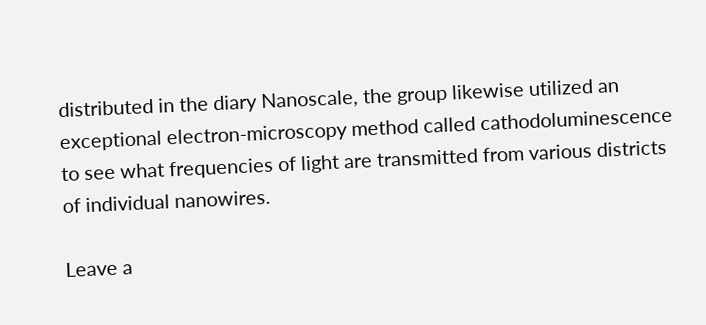distributed in the diary Nanoscale, the group likewise utilized an exceptional electron-microscopy method called cathodoluminescence to see what frequencies of light are transmitted from various districts of individual nanowires.

Leave a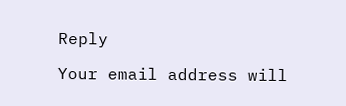Reply

Your email address will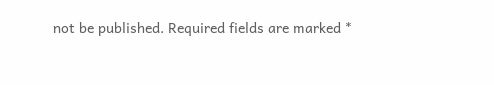not be published. Required fields are marked *